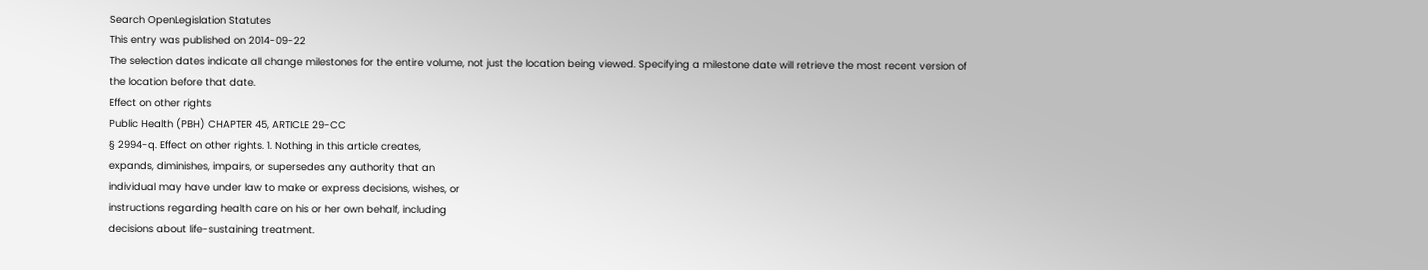Search OpenLegislation Statutes
This entry was published on 2014-09-22
The selection dates indicate all change milestones for the entire volume, not just the location being viewed. Specifying a milestone date will retrieve the most recent version of the location before that date.
Effect on other rights
Public Health (PBH) CHAPTER 45, ARTICLE 29-CC
§ 2994-q. Effect on other rights. 1. Nothing in this article creates,
expands, diminishes, impairs, or supersedes any authority that an
individual may have under law to make or express decisions, wishes, or
instructions regarding health care on his or her own behalf, including
decisions about life-sustaining treatment.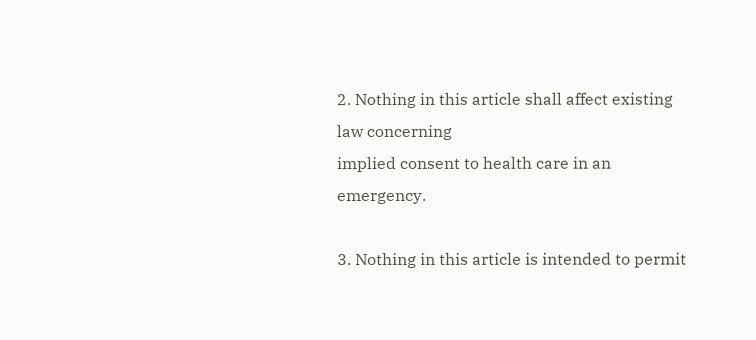2. Nothing in this article shall affect existing law concerning
implied consent to health care in an emergency.

3. Nothing in this article is intended to permit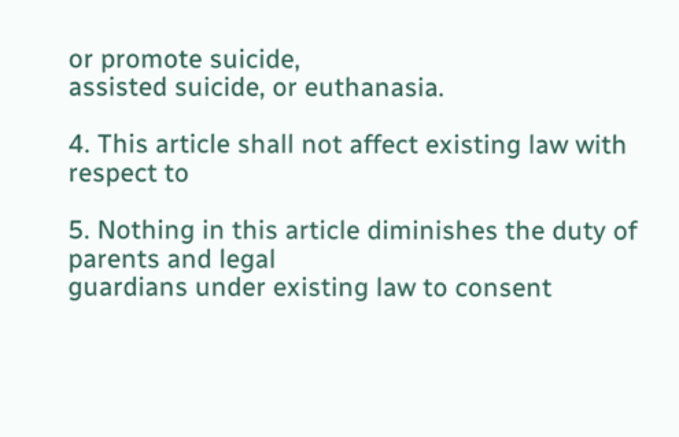or promote suicide,
assisted suicide, or euthanasia.

4. This article shall not affect existing law with respect to

5. Nothing in this article diminishes the duty of parents and legal
guardians under existing law to consent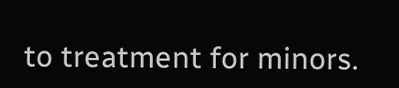to treatment for minors.